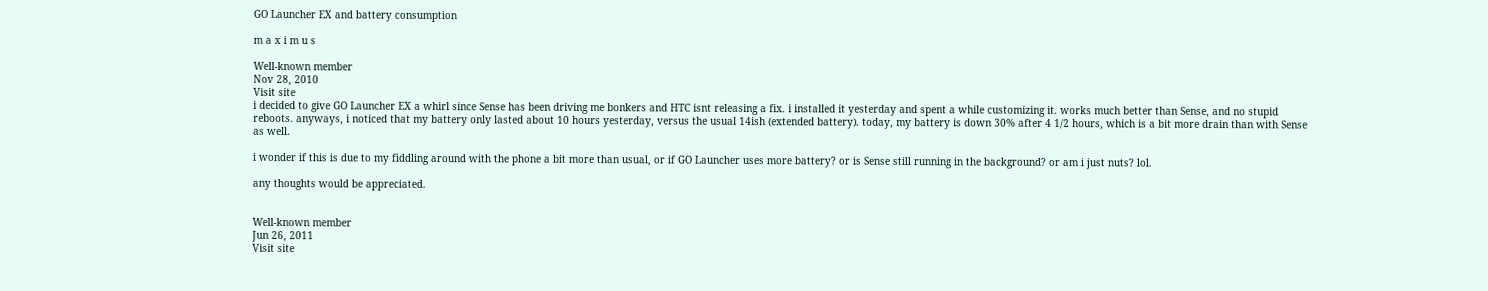GO Launcher EX and battery consumption

m a x i m u s

Well-known member
Nov 28, 2010
Visit site
i decided to give GO Launcher EX a whirl since Sense has been driving me bonkers and HTC isnt releasing a fix. i installed it yesterday and spent a while customizing it. works much better than Sense, and no stupid reboots. anyways, i noticed that my battery only lasted about 10 hours yesterday, versus the usual 14ish (extended battery). today, my battery is down 30% after 4 1/2 hours, which is a bit more drain than with Sense as well.

i wonder if this is due to my fiddling around with the phone a bit more than usual, or if GO Launcher uses more battery? or is Sense still running in the background? or am i just nuts? lol.

any thoughts would be appreciated.


Well-known member
Jun 26, 2011
Visit site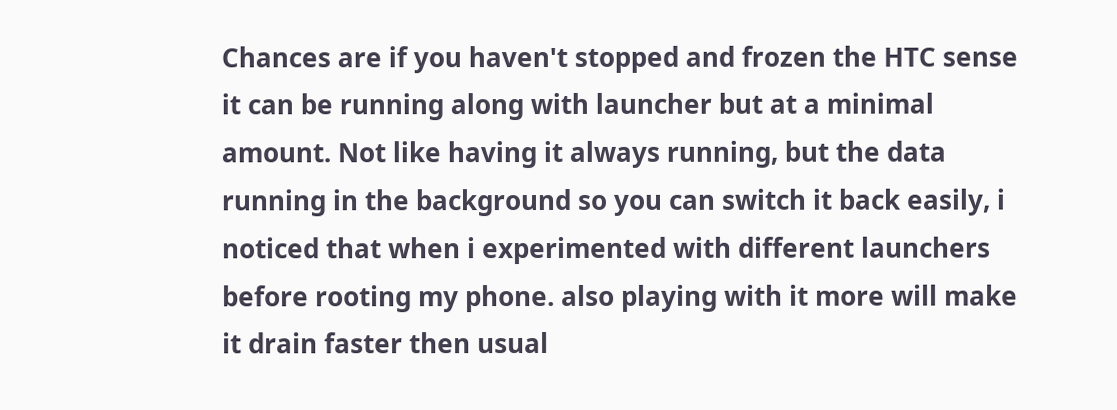Chances are if you haven't stopped and frozen the HTC sense it can be running along with launcher but at a minimal amount. Not like having it always running, but the data running in the background so you can switch it back easily, i noticed that when i experimented with different launchers before rooting my phone. also playing with it more will make it drain faster then usual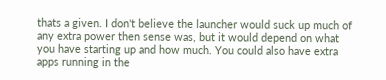thats a given. I don't believe the launcher would suck up much of any extra power then sense was, but it would depend on what you have starting up and how much. You could also have extra apps running in the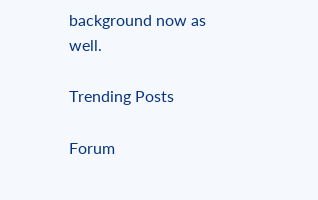background now as well.

Trending Posts

Forum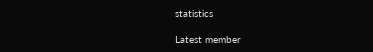statistics

Latest member